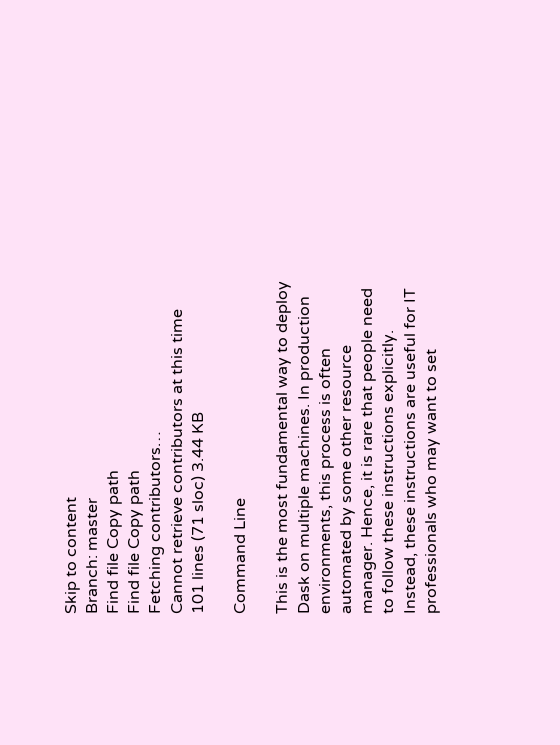Skip to content
Branch: master
Find file Copy path
Find file Copy path
Fetching contributors…
Cannot retrieve contributors at this time
101 lines (71 sloc) 3.44 KB

Command Line

This is the most fundamental way to deploy Dask on multiple machines. In production environments, this process is often automated by some other resource manager. Hence, it is rare that people need to follow these instructions explicitly. Instead, these instructions are useful for IT professionals who may want to set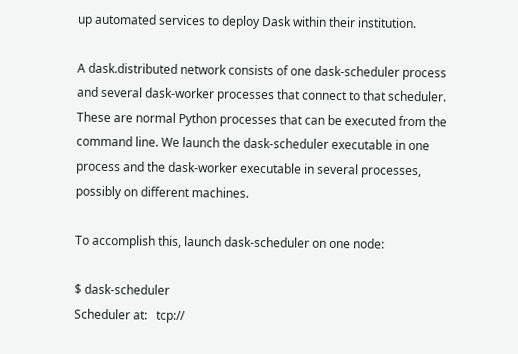up automated services to deploy Dask within their institution.

A dask.distributed network consists of one dask-scheduler process and several dask-worker processes that connect to that scheduler. These are normal Python processes that can be executed from the command line. We launch the dask-scheduler executable in one process and the dask-worker executable in several processes, possibly on different machines.

To accomplish this, launch dask-scheduler on one node:

$ dask-scheduler
Scheduler at:   tcp://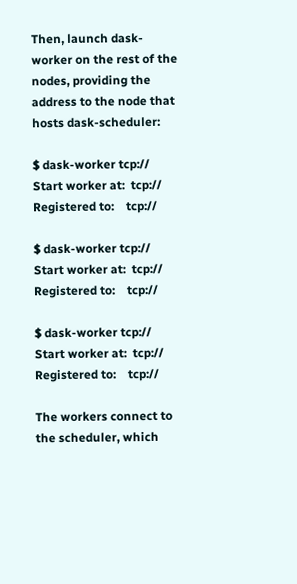Then, launch dask-worker on the rest of the nodes, providing the address to the node that hosts dask-scheduler:

$ dask-worker tcp://
Start worker at:  tcp://
Registered to:    tcp://

$ dask-worker tcp://
Start worker at:  tcp://
Registered to:    tcp://

$ dask-worker tcp://
Start worker at:  tcp://
Registered to:    tcp://

The workers connect to the scheduler, which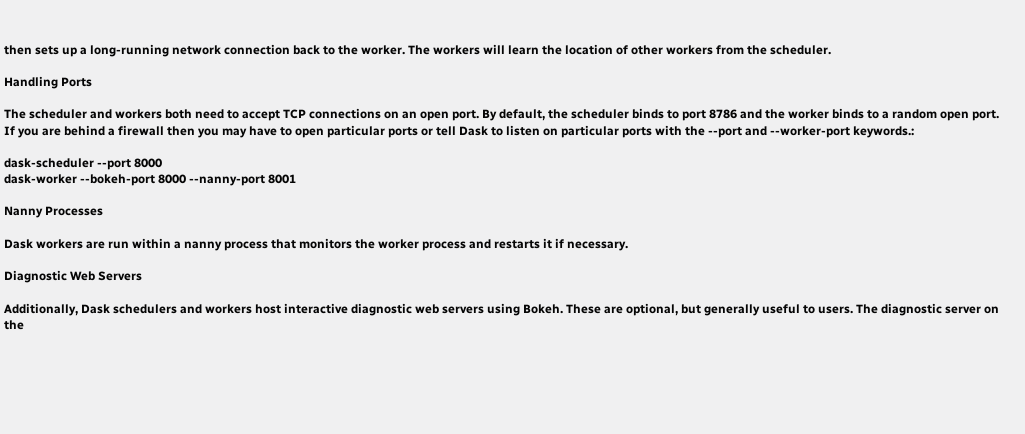then sets up a long-running network connection back to the worker. The workers will learn the location of other workers from the scheduler.

Handling Ports

The scheduler and workers both need to accept TCP connections on an open port. By default, the scheduler binds to port 8786 and the worker binds to a random open port. If you are behind a firewall then you may have to open particular ports or tell Dask to listen on particular ports with the --port and --worker-port keywords.:

dask-scheduler --port 8000
dask-worker --bokeh-port 8000 --nanny-port 8001

Nanny Processes

Dask workers are run within a nanny process that monitors the worker process and restarts it if necessary.

Diagnostic Web Servers

Additionally, Dask schedulers and workers host interactive diagnostic web servers using Bokeh. These are optional, but generally useful to users. The diagnostic server on the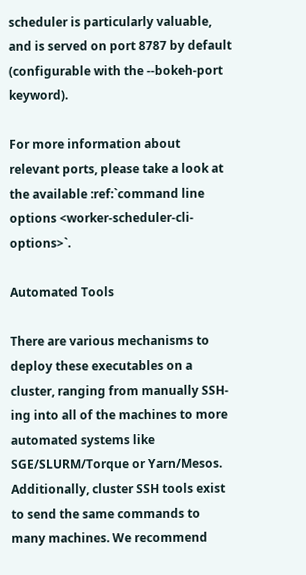scheduler is particularly valuable, and is served on port 8787 by default (configurable with the --bokeh-port keyword).

For more information about relevant ports, please take a look at the available :ref:`command line options <worker-scheduler-cli-options>`.

Automated Tools

There are various mechanisms to deploy these executables on a cluster, ranging from manually SSH-ing into all of the machines to more automated systems like SGE/SLURM/Torque or Yarn/Mesos. Additionally, cluster SSH tools exist to send the same commands to many machines. We recommend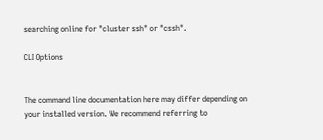searching online for "cluster ssh" or "cssh".

CLI Options


The command line documentation here may differ depending on your installed version. We recommend referring to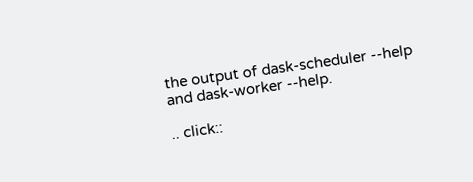the output of dask-scheduler --help and dask-worker --help.

.. click::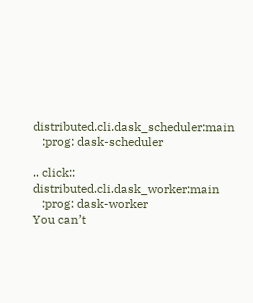distributed.cli.dask_scheduler:main
   :prog: dask-scheduler

.. click:: distributed.cli.dask_worker:main
   :prog: dask-worker
You can’t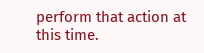perform that action at this time.